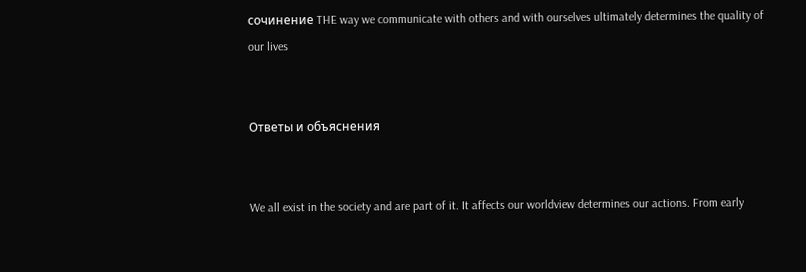сочинение THE way we communicate with others and with ourselves ultimately determines the quality of our lives


Ответы и объяснения


We all exist in the society and are part of it. It affects our worldview determines our actions. From early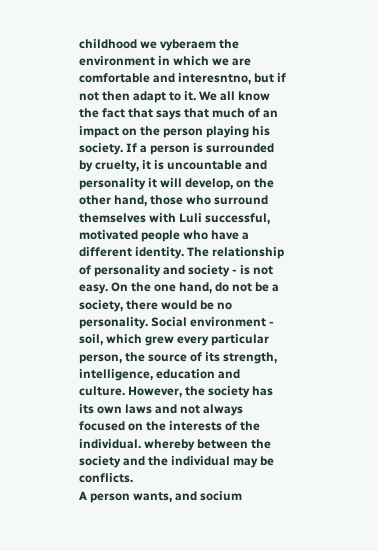childhood we vyberaem the environment in which we are comfortable and interesntno, but if not then adapt to it. We all know the fact that says that much of an impact on the person playing his society. If a person is surrounded by cruelty, it is uncountable and personality it will develop, on the other hand, those who surround themselves with Luli successful, motivated people who have a different identity. The relationship of personality and society - is not easy. On the one hand, do not be a society, there would be no personality. Social environment - soil, which grew every particular person, the source of its strength, intelligence, education and culture. However, the society has its own laws and not always focused on the interests of the individual. whereby between the society and the individual may be conflicts.
A person wants, and socium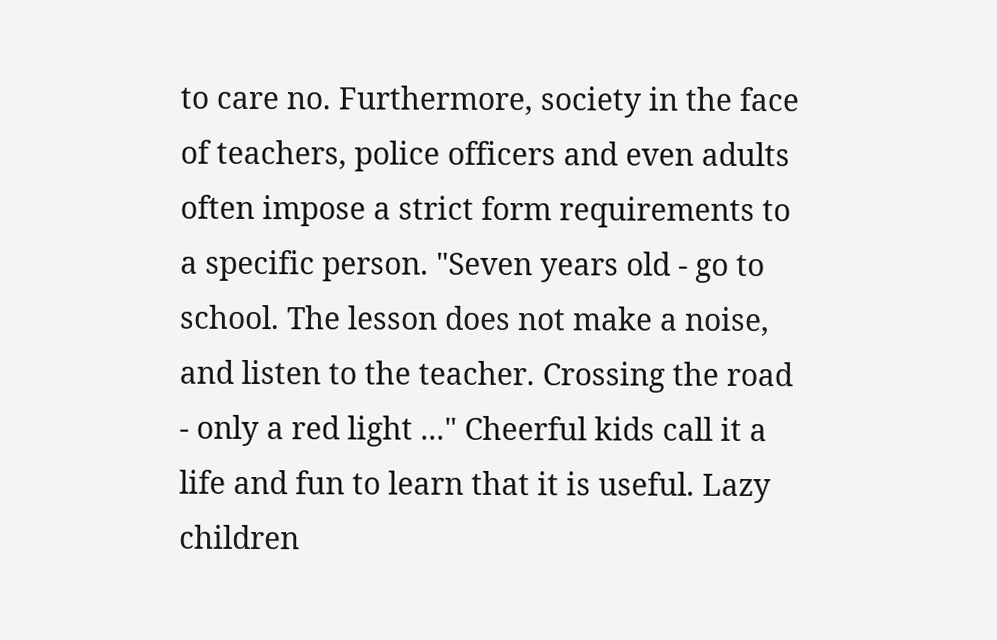to care no. Furthermore, society in the face of teachers, police officers and even adults often impose a strict form requirements to a specific person. "Seven years old - go to school. The lesson does not make a noise, and listen to the teacher. Crossing the road - only a red light ..." Cheerful kids call it a life and fun to learn that it is useful. Lazy children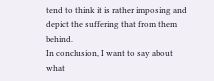tend to think it is rather imposing and depict the suffering that from them behind.
In conclusion, I want to say about what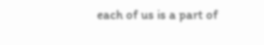each of us is a part of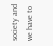society and we have to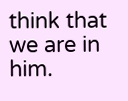think that we are in him.